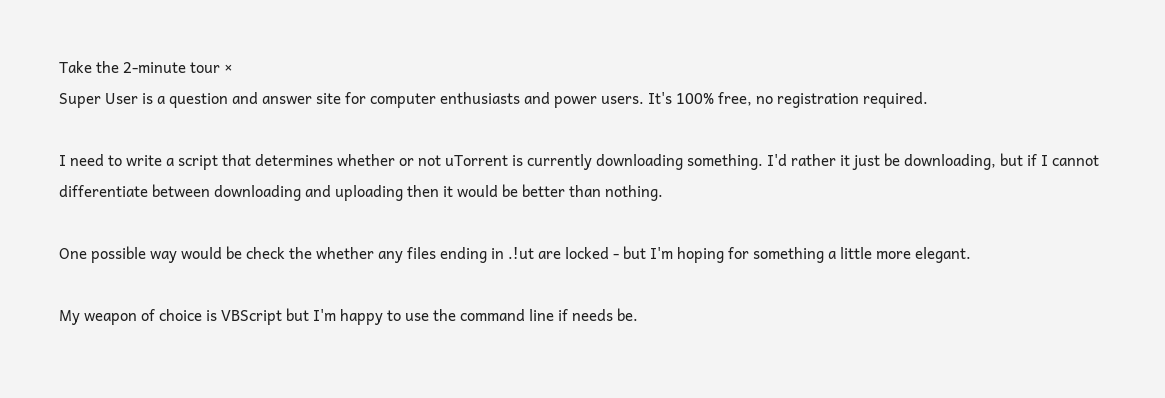Take the 2-minute tour ×
Super User is a question and answer site for computer enthusiasts and power users. It's 100% free, no registration required.

I need to write a script that determines whether or not uTorrent is currently downloading something. I'd rather it just be downloading, but if I cannot differentiate between downloading and uploading then it would be better than nothing.

One possible way would be check the whether any files ending in .!ut are locked - but I'm hoping for something a little more elegant.

My weapon of choice is VBScript but I'm happy to use the command line if needs be.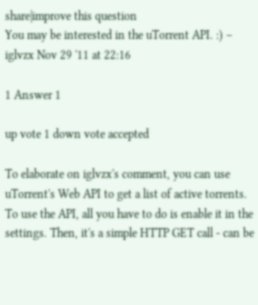share|improve this question
You may be interested in the uTorrent API. :) –  iglvzx Nov 29 '11 at 22:16

1 Answer 1

up vote 1 down vote accepted

To elaborate on iglvzx's comment, you can use uTorrent's Web API to get a list of active torrents. To use the API, all you have to do is enable it in the settings. Then, it's a simple HTTP GET call - can be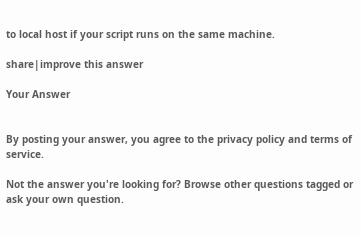to local host if your script runs on the same machine.

share|improve this answer

Your Answer


By posting your answer, you agree to the privacy policy and terms of service.

Not the answer you're looking for? Browse other questions tagged or ask your own question.